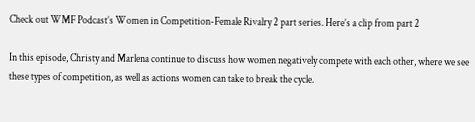Check out WMF Podcast’s Women in Competition-Female Rivalry 2 part series. Here’s a clip from part 2

In this episode, Christy and Marlena continue to discuss how women negatively compete with each other, where we see these types of competition, as well as actions women can take to break the cycle.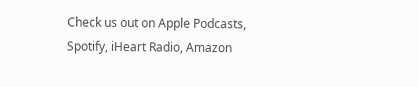Check us out on Apple Podcasts, Spotify, iHeart Radio, Amazon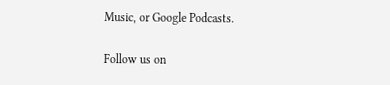Music, or Google Podcasts.

Follow us on